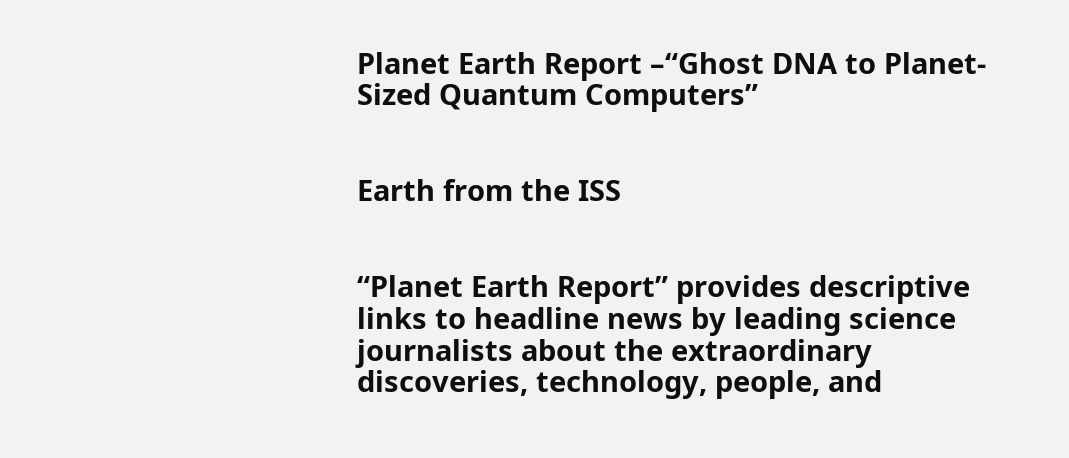Planet Earth Report –“Ghost DNA to Planet-Sized Quantum Computers”


Earth from the ISS


“Planet Earth Report” provides descriptive links to headline news by leading science journalists about the extraordinary discoveries, technology, people, and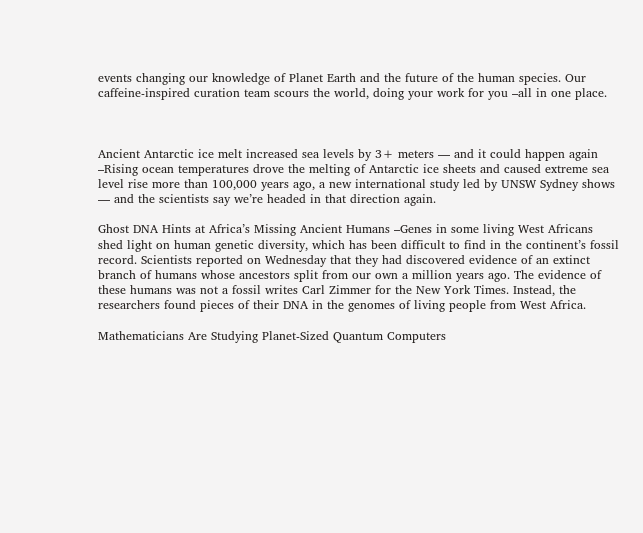events changing our knowledge of Planet Earth and the future of the human species. Our caffeine-inspired curation team scours the world, doing your work for you –all in one place.



Ancient Antarctic ice melt increased sea levels by 3+ meters — and it could happen again –Rising ocean temperatures drove the melting of Antarctic ice sheets and caused extreme sea level rise more than 100,000 years ago, a new international study led by UNSW Sydney shows — and the scientists say we’re headed in that direction again.

Ghost DNA Hints at Africa’s Missing Ancient Humans –Genes in some living West Africans shed light on human genetic diversity, which has been difficult to find in the continent’s fossil record. Scientists reported on Wednesday that they had discovered evidence of an extinct branch of humans whose ancestors split from our own a million years ago. The evidence of these humans was not a fossil writes Carl Zimmer for the New York Times. Instead, the researchers found pieces of their DNA in the genomes of living people from West Africa.

Mathematicians Are Studying Planet-Sized Quantum Computers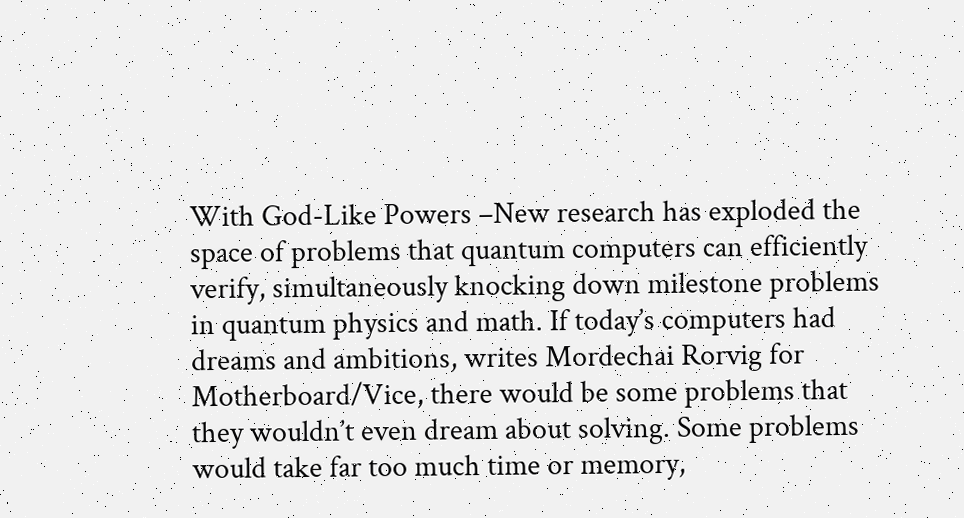With God-Like Powers –New research has exploded the space of problems that quantum computers can efficiently verify, simultaneously knocking down milestone problems in quantum physics and math. If today’s computers had dreams and ambitions, writes Mordechai Rorvig for Motherboard/Vice, there would be some problems that they wouldn’t even dream about solving. Some problems would take far too much time or memory,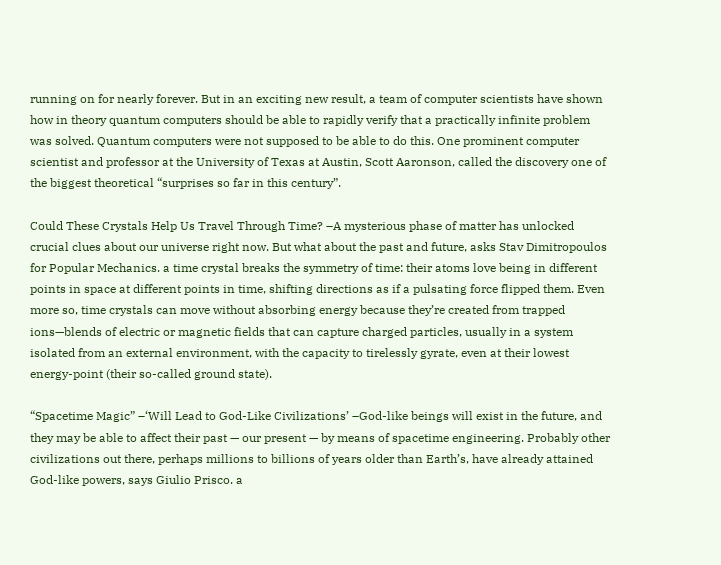running on for nearly forever. But in an exciting new result, a team of computer scientists have shown how in theory quantum computers should be able to rapidly verify that a practically infinite problem was solved. Quantum computers were not supposed to be able to do this. One prominent computer scientist and professor at the University of Texas at Austin, Scott Aaronson, called the discovery one of the biggest theoretical “surprises so far in this century”.

Could These Crystals Help Us Travel Through Time? –A mysterious phase of matter has unlocked crucial clues about our universe right now. But what about the past and future, asks Stav Dimitropoulos for Popular Mechanics. a time crystal breaks the symmetry of time: their atoms love being in different points in space at different points in time, shifting directions as if a pulsating force flipped them. Even more so, time crystals can move without absorbing energy because they’re created from trapped ions—blends of electric or magnetic fields that can capture charged particles, usually in a system isolated from an external environment, with the capacity to tirelessly gyrate, even at their lowest energy-point (their so-called ground state).

“Spacetime Magic” –‘Will Lead to God-Like Civilizations’ –God-like beings will exist in the future, and they may be able to affect their past — our present — by means of spacetime engineering. Probably other civilizations out there, perhaps millions to billions of years older than Earth’s, have already attained God-like powers, says Giulio Prisco. a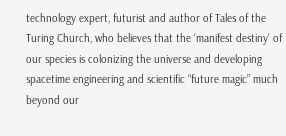technology expert, futurist and author of Tales of the Turing Church, who believes that the ‘manifest destiny’ of our species is colonizing the universe and developing spacetime engineering and scientific “future magic” much beyond our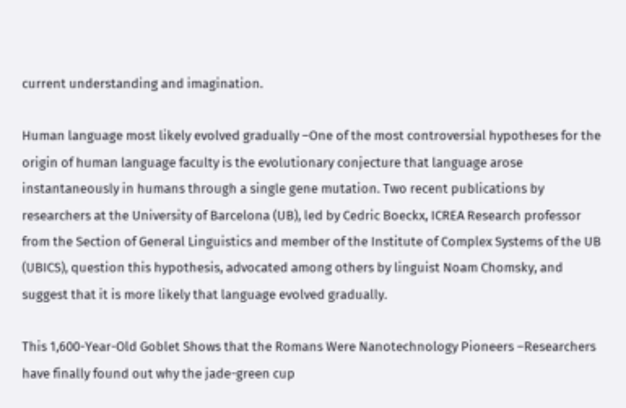current understanding and imagination.

Human language most likely evolved gradually –One of the most controversial hypotheses for the origin of human language faculty is the evolutionary conjecture that language arose instantaneously in humans through a single gene mutation. Two recent publications by researchers at the University of Barcelona (UB), led by Cedric Boeckx, ICREA Research professor from the Section of General Linguistics and member of the Institute of Complex Systems of the UB (UBICS), question this hypothesis, advocated among others by linguist Noam Chomsky, and suggest that it is more likely that language evolved gradually.

This 1,600-Year-Old Goblet Shows that the Romans Were Nanotechnology Pioneers –Researchers have finally found out why the jade-green cup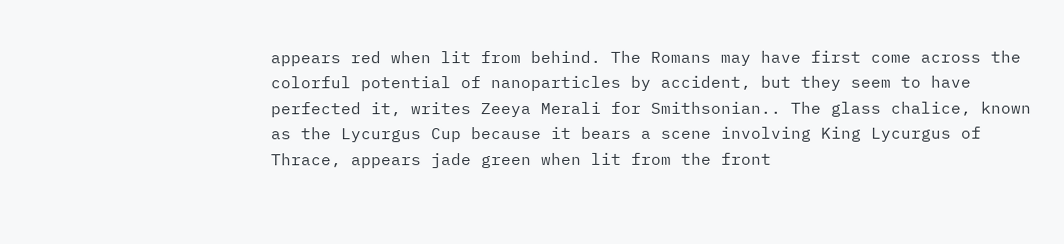appears red when lit from behind. The Romans may have first come across the colorful potential of nanoparticles by accident, but they seem to have perfected it, writes Zeeya Merali for Smithsonian.. The glass chalice, known as the Lycurgus Cup because it bears a scene involving King Lycurgus of Thrace, appears jade green when lit from the front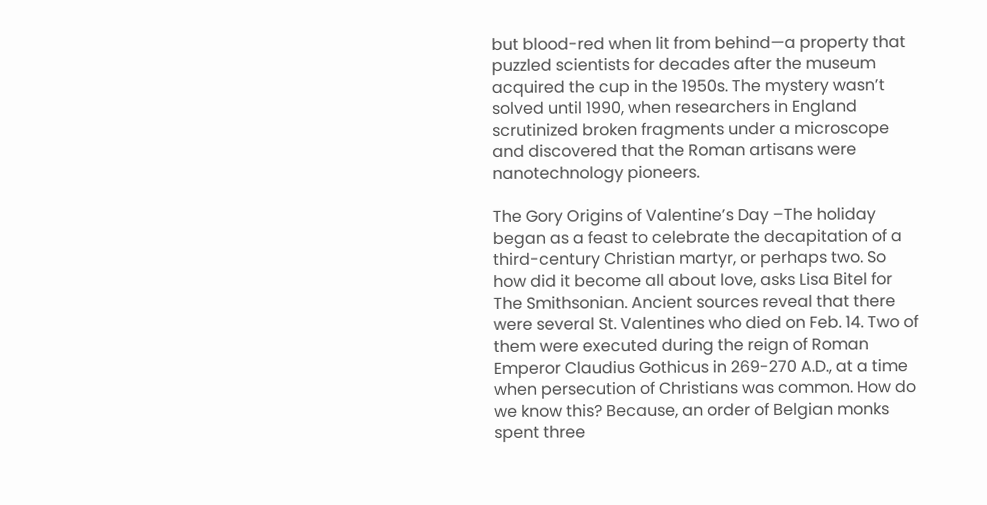but blood-red when lit from behind—a property that puzzled scientists for decades after the museum acquired the cup in the 1950s. The mystery wasn’t solved until 1990, when researchers in England scrutinized broken fragments under a microscope and discovered that the Roman artisans were nanotechnology pioneers.

The Gory Origins of Valentine’s Day –The holiday began as a feast to celebrate the decapitation of a third-century Christian martyr, or perhaps two. So how did it become all about love, asks Lisa Bitel for The Smithsonian. Ancient sources reveal that there were several St. Valentines who died on Feb. 14. Two of them were executed during the reign of Roman Emperor Claudius Gothicus in 269-270 A.D., at a time when persecution of Christians was common. How do we know this? Because, an order of Belgian monks spent three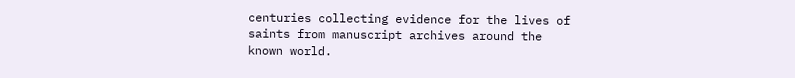centuries collecting evidence for the lives of saints from manuscript archives around the known world.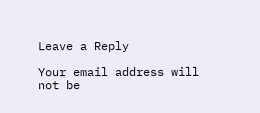Leave a Reply

Your email address will not be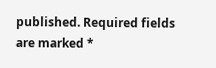published. Required fields are marked *